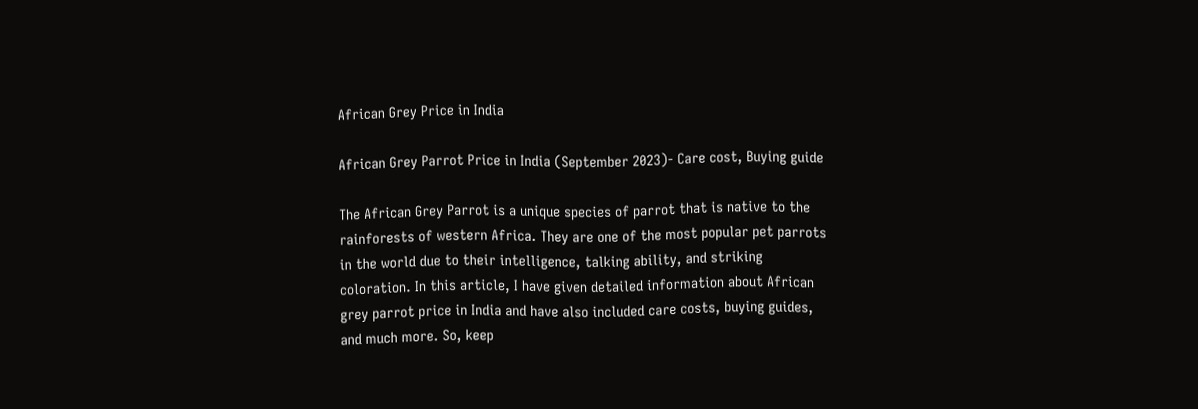African Grey Price in India

African Grey Parrot Price in India (September 2023)- Care cost, Buying guide

The African Grey Parrot is a unique species of parrot that is native to the rainforests of western Africa. They are one of the most popular pet parrots in the world due to their intelligence, talking ability, and striking coloration. In this article, I have given detailed information about African grey parrot price in India and have also included care costs, buying guides, and much more. So, keep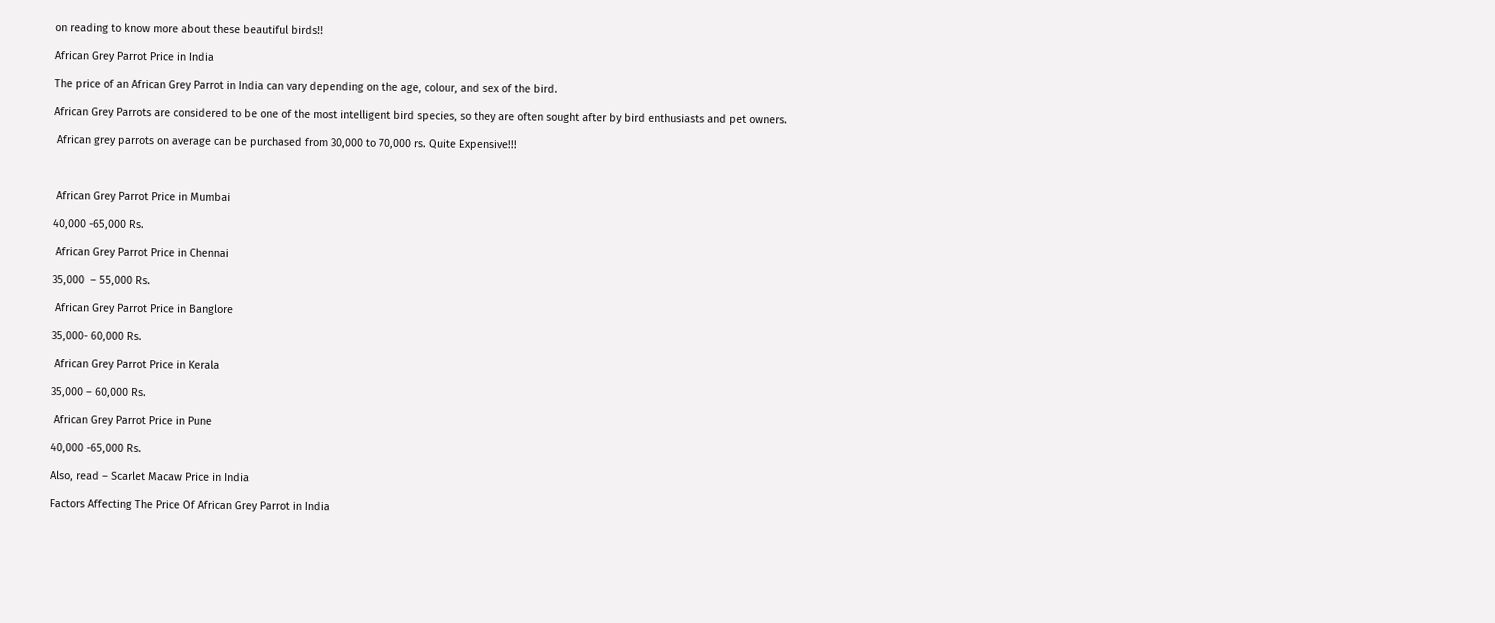on reading to know more about these beautiful birds!!

African Grey Parrot Price in India

The price of an African Grey Parrot in India can vary depending on the age, colour, and sex of the bird.

African Grey Parrots are considered to be one of the most intelligent bird species, so they are often sought after by bird enthusiasts and pet owners.

 African grey parrots on average can be purchased from 30,000 to 70,000 rs. Quite Expensive!!!



 African Grey Parrot Price in Mumbai

40,000 -65,000 Rs.

 African Grey Parrot Price in Chennai

35,000  – 55,000 Rs.

 African Grey Parrot Price in Banglore

35,000- 60,000 Rs.

 African Grey Parrot Price in Kerala

35,000 – 60,000 Rs.

 African Grey Parrot Price in Pune

40,000 -65,000 Rs.

Also, read – Scarlet Macaw Price in India

Factors Affecting The Price Of African Grey Parrot in India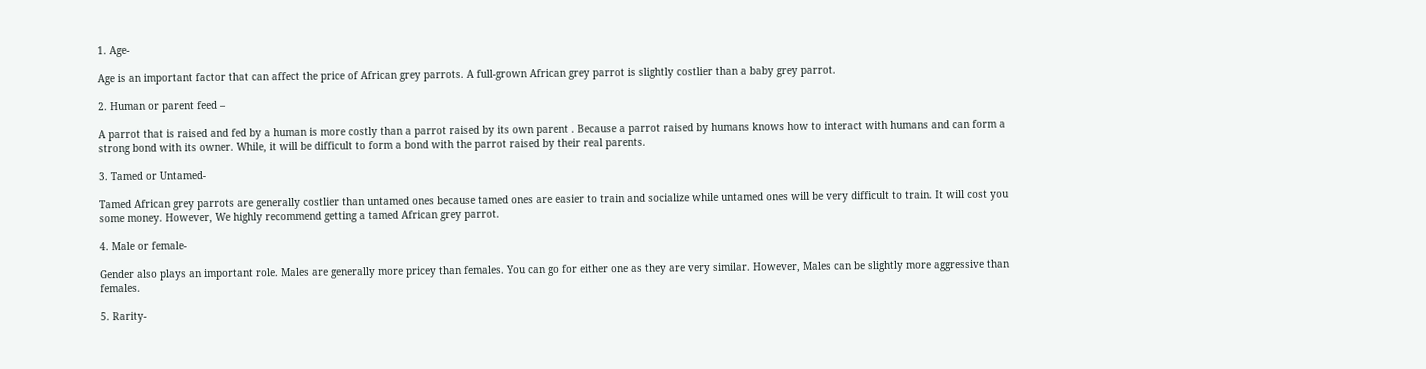1. Age-

Age is an important factor that can affect the price of African grey parrots. A full-grown African grey parrot is slightly costlier than a baby grey parrot.

2. Human or parent feed –

A parrot that is raised and fed by a human is more costly than a parrot raised by its own parent . Because a parrot raised by humans knows how to interact with humans and can form a strong bond with its owner. While, it will be difficult to form a bond with the parrot raised by their real parents.

3. Tamed or Untamed-

Tamed African grey parrots are generally costlier than untamed ones because tamed ones are easier to train and socialize while untamed ones will be very difficult to train. It will cost you some money. However, We highly recommend getting a tamed African grey parrot.

4. Male or female-

Gender also plays an important role. Males are generally more pricey than females. You can go for either one as they are very similar. However, Males can be slightly more aggressive than females.

5. Rarity-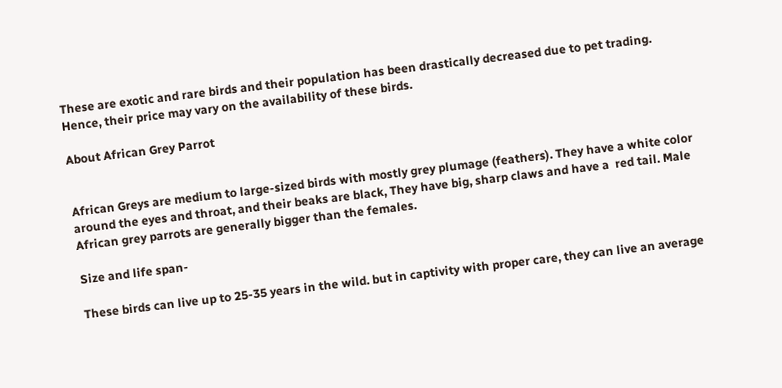These are exotic and rare birds and their population has been drastically decreased due to pet trading. Hence, their price may vary on the availability of these birds.

About African Grey Parrot


African Greys are medium to large-sized birds with mostly grey plumage (feathers). They have a white color around the eyes and throat, and their beaks are black, They have big, sharp claws and have a  red tail. Male African grey parrots are generally bigger than the females.

Size and life span-

These birds can live up to 25-35 years in the wild. but in captivity with proper care, they can live an average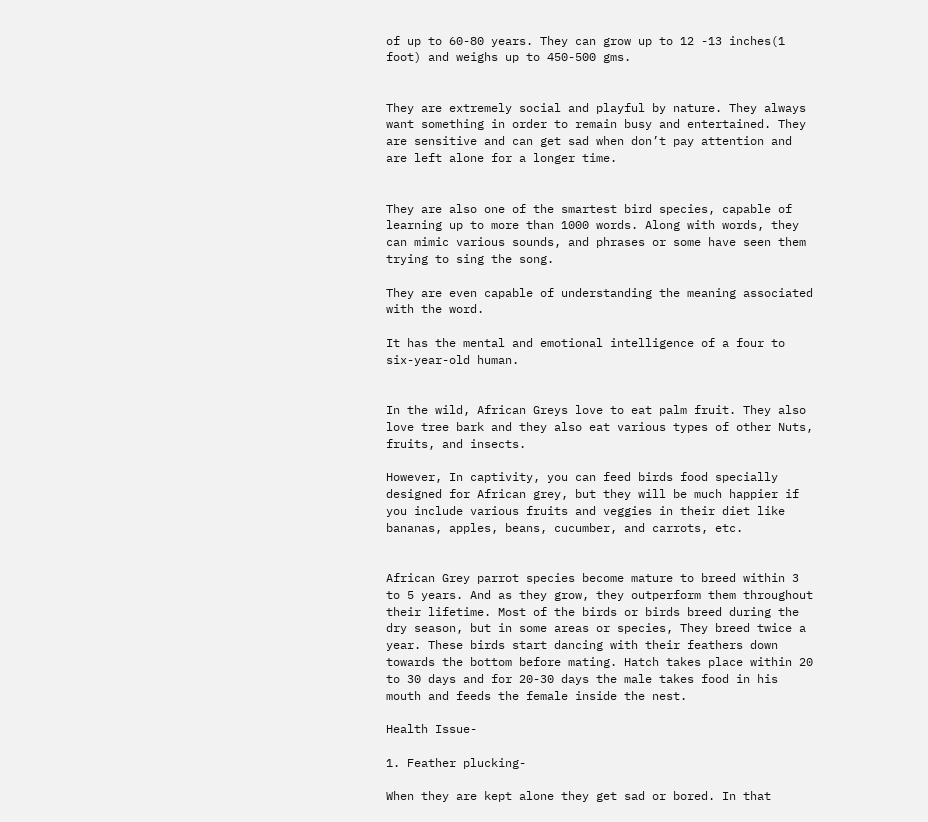of up to 60-80 years. They can grow up to 12 -13 inches(1 foot) and weighs up to 450-500 gms.


They are extremely social and playful by nature. They always want something in order to remain busy and entertained. They are sensitive and can get sad when don’t pay attention and are left alone for a longer time.


They are also one of the smartest bird species, capable of learning up to more than 1000 words. Along with words, they can mimic various sounds, and phrases or some have seen them trying to sing the song.

They are even capable of understanding the meaning associated with the word.

It has the mental and emotional intelligence of a four to six-year-old human.


In the wild, African Greys love to eat palm fruit. They also love tree bark and they also eat various types of other Nuts, fruits, and insects.

However, In captivity, you can feed birds food specially designed for African grey, but they will be much happier if you include various fruits and veggies in their diet like bananas, apples, beans, cucumber, and carrots, etc.


African Grey parrot species become mature to breed within 3 to 5 years. And as they grow, they outperform them throughout their lifetime. Most of the birds or birds breed during the dry season, but in some areas or species, They breed twice a year. These birds start dancing with their feathers down towards the bottom before mating. Hatch takes place within 20 to 30 days and for 20-30 days the male takes food in his mouth and feeds the female inside the nest.

Health Issue-

1. Feather plucking-

When they are kept alone they get sad or bored. In that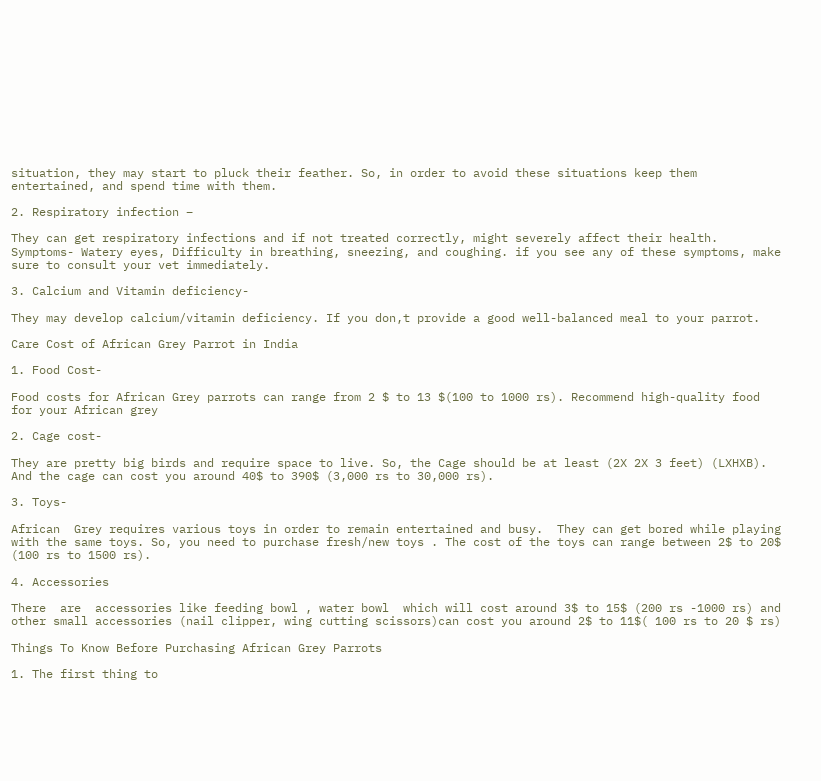situation, they may start to pluck their feather. So, in order to avoid these situations keep them entertained, and spend time with them.

2. Respiratory infection –

They can get respiratory infections and if not treated correctly, might severely affect their health. Symptoms- Watery eyes, Difficulty in breathing, sneezing, and coughing. if you see any of these symptoms, make sure to consult your vet immediately.

3. Calcium and Vitamin deficiency-

They may develop calcium/vitamin deficiency. If you don,t provide a good well-balanced meal to your parrot.

Care Cost of African Grey Parrot in India

1. Food Cost-

Food costs for African Grey parrots can range from 2 $ to 13 $(100 to 1000 rs). Recommend high-quality food for your African grey

2. Cage cost-

They are pretty big birds and require space to live. So, the Cage should be at least (2X 2X 3 feet) (LXHXB). And the cage can cost you around 40$ to 390$ (3,000 rs to 30,000 rs).

3. Toys-

African  Grey requires various toys in order to remain entertained and busy.  They can get bored while playing with the same toys. So, you need to purchase fresh/new toys . The cost of the toys can range between 2$ to 20$ (100 rs to 1500 rs).

4. Accessories

There  are  accessories like feeding bowl , water bowl  which will cost around 3$ to 15$ (200 rs -1000 rs) and other small accessories (nail clipper, wing cutting scissors)can cost you around 2$ to 11$( 100 rs to 20 $ rs)

Things To Know Before Purchasing African Grey Parrots

1. The first thing to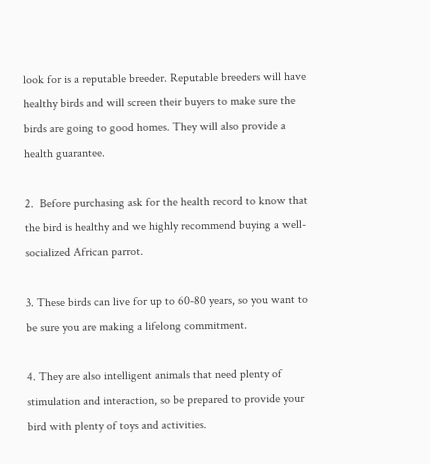look for is a reputable breeder. Reputable breeders will have healthy birds and will screen their buyers to make sure the birds are going to good homes. They will also provide a health guarantee.

2.  Before purchasing ask for the health record to know that the bird is healthy and we highly recommend buying a well-socialized African parrot.

3. These birds can live for up to 60-80 years, so you want to be sure you are making a lifelong commitment.

4. They are also intelligent animals that need plenty of stimulation and interaction, so be prepared to provide your bird with plenty of toys and activities.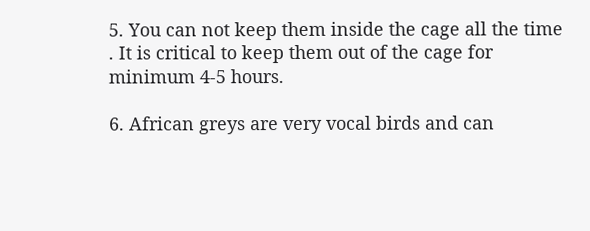5. You can not keep them inside the cage all the time . It is critical to keep them out of the cage for minimum 4-5 hours.

6. African greys are very vocal birds and can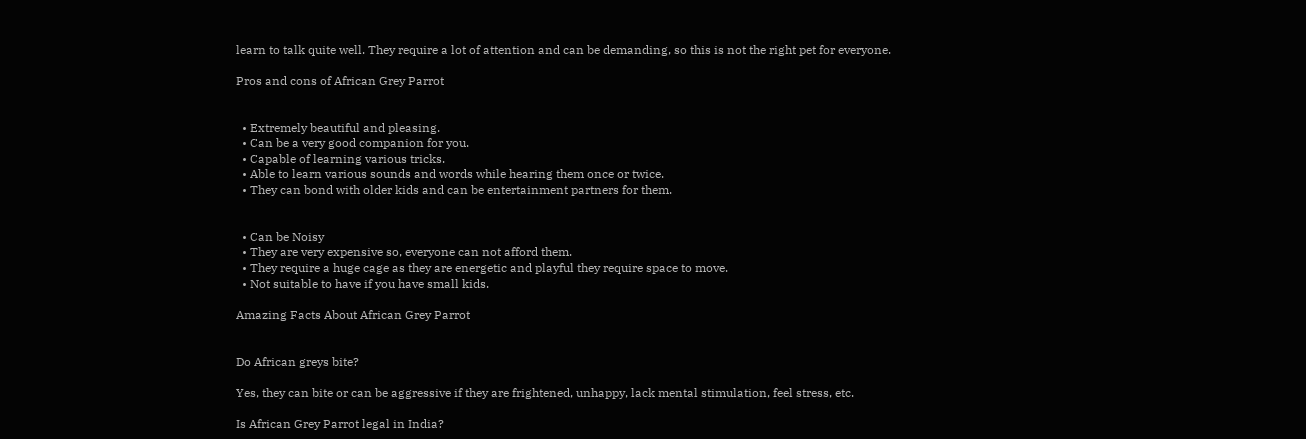learn to talk quite well. They require a lot of attention and can be demanding, so this is not the right pet for everyone.

Pros and cons of African Grey Parrot


  • Extremely beautiful and pleasing.
  • Can be a very good companion for you.
  • Capable of learning various tricks.
  • Able to learn various sounds and words while hearing them once or twice.
  • They can bond with older kids and can be entertainment partners for them.


  • Can be Noisy
  • They are very expensive so, everyone can not afford them.
  • They require a huge cage as they are energetic and playful they require space to move.
  • Not suitable to have if you have small kids.

Amazing Facts About African Grey Parrot


Do African greys bite?

Yes, they can bite or can be aggressive if they are frightened, unhappy, lack mental stimulation, feel stress, etc.

Is African Grey Parrot legal in India?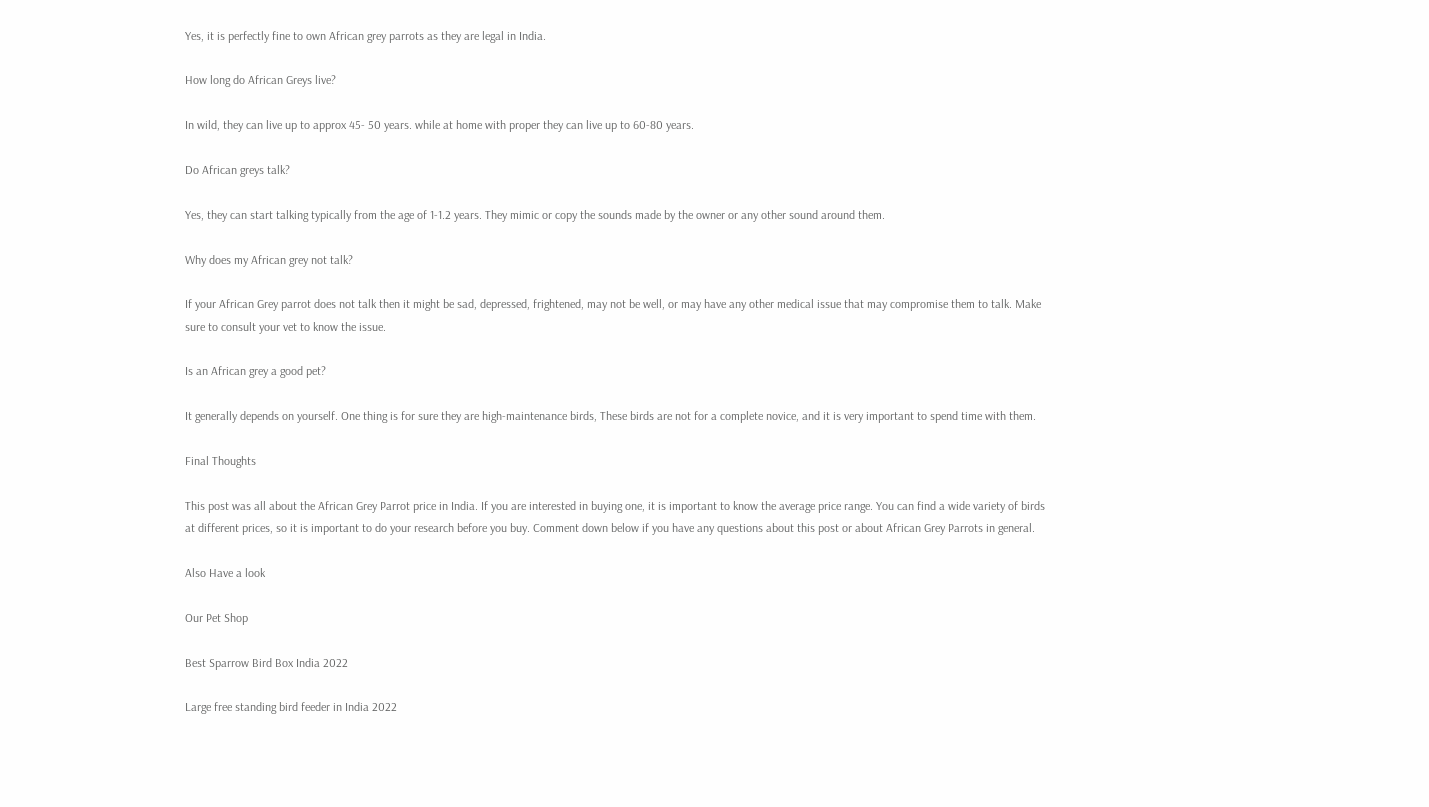Yes, it is perfectly fine to own African grey parrots as they are legal in India.

How long do African Greys live?

In wild, they can live up to approx 45- 50 years. while at home with proper they can live up to 60-80 years.

Do African greys talk?

Yes, they can start talking typically from the age of 1-1.2 years. They mimic or copy the sounds made by the owner or any other sound around them.

Why does my African grey not talk?

If your African Grey parrot does not talk then it might be sad, depressed, frightened, may not be well, or may have any other medical issue that may compromise them to talk. Make sure to consult your vet to know the issue.

Is an African grey a good pet?

It generally depends on yourself. One thing is for sure they are high-maintenance birds, These birds are not for a complete novice, and it is very important to spend time with them.

Final Thoughts

This post was all about the African Grey Parrot price in India. If you are interested in buying one, it is important to know the average price range. You can find a wide variety of birds at different prices, so it is important to do your research before you buy. Comment down below if you have any questions about this post or about African Grey Parrots in general.

Also Have a look

Our Pet Shop

Best Sparrow Bird Box India 2022

Large free standing bird feeder in India 2022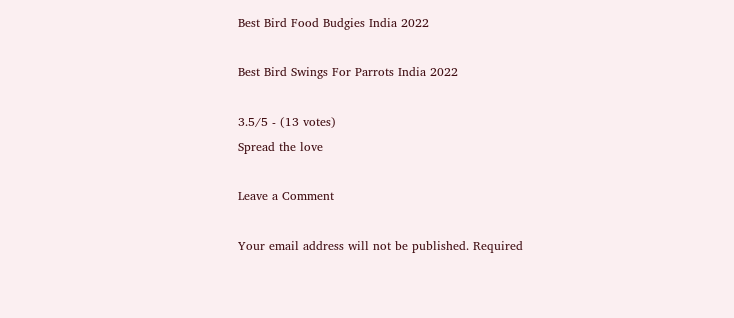Best Bird Food Budgies India 2022

Best Bird Swings For Parrots India 2022

3.5/5 - (13 votes)
Spread the love

Leave a Comment

Your email address will not be published. Required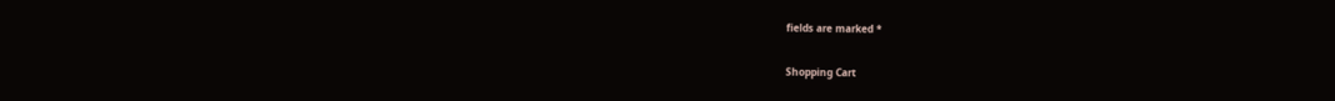fields are marked *

Shopping Cart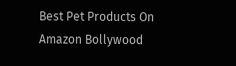Best Pet Products On Amazon Bollywood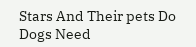Stars And Their pets Do Dogs Need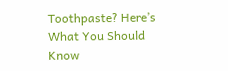Toothpaste? Here’s What You Should Know